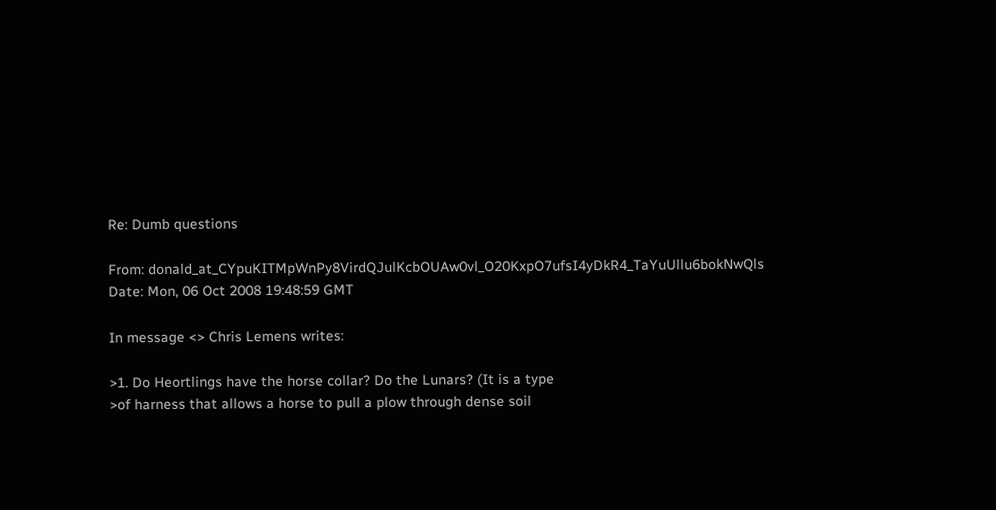Re: Dumb questions

From: donald_at_CYpuKITMpWnPy8VirdQJulKcbOUAw0vl_O20KxpO7ufsI4yDkR4_TaYuUllu6bokNwQls
Date: Mon, 06 Oct 2008 19:48:59 GMT

In message <> Chris Lemens writes:

>1. Do Heortlings have the horse collar? Do the Lunars? (It is a type
>of harness that allows a horse to pull a plow through dense soil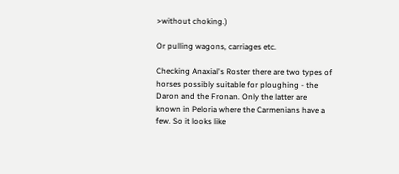>without choking.)

Or pulling wagons, carriages etc.

Checking Anaxial's Roster there are two types of horses possibly suitable for ploughing - the Daron and the Fronan. Only the latter are known in Peloria where the Carmenians have a few. So it looks like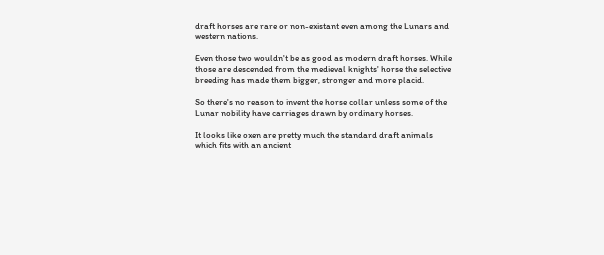draft horses are rare or non-existant even among the Lunars and western nations.

Even those two wouldn't be as good as modern draft horses. While those are descended from the medieval knights' horse the selective breeding has made them bigger, stronger and more placid.

So there's no reason to invent the horse collar unless some of the Lunar nobility have carriages drawn by ordinary horses.

It looks like oxen are pretty much the standard draft animals which fits with an ancient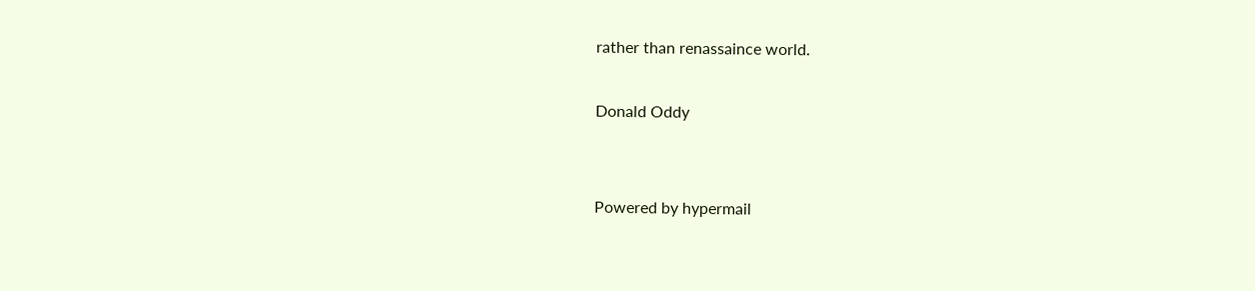rather than renassaince world.

Donald Oddy


Powered by hypermail